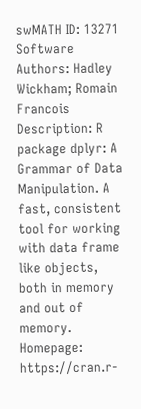swMATH ID: 13271
Software Authors: Hadley Wickham; Romain Francois
Description: R package dplyr: A Grammar of Data Manipulation. A fast, consistent tool for working with data frame like objects, both in memory and out of memory.
Homepage: https://cran.r-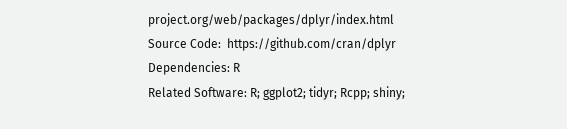project.org/web/packages/dplyr/index.html
Source Code:  https://github.com/cran/dplyr
Dependencies: R
Related Software: R; ggplot2; tidyr; Rcpp; shiny;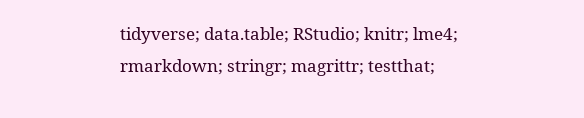tidyverse; data.table; RStudio; knitr; lme4; rmarkdown; stringr; magrittr; testthat;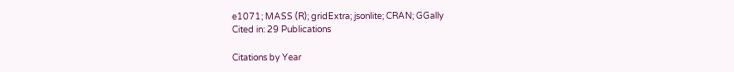e1071; MASS (R); gridExtra; jsonlite; CRAN; GGally
Cited in: 29 Publications

Citations by Year